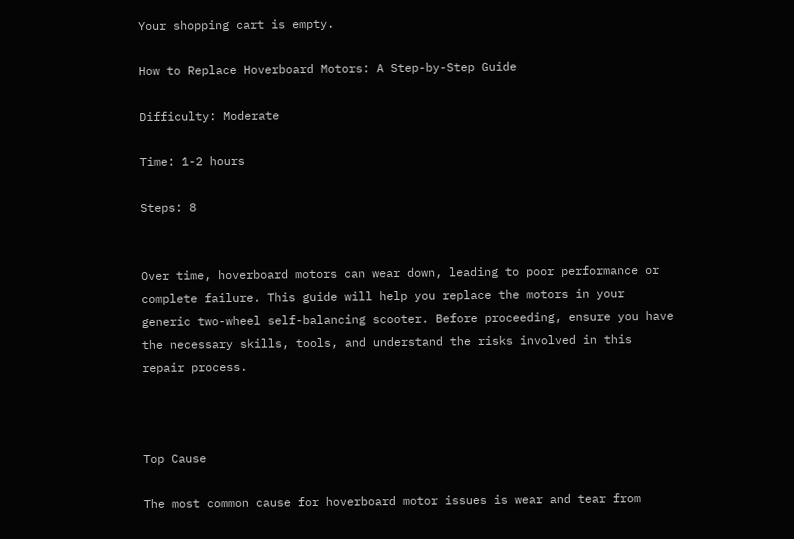Your shopping cart is empty.

How to Replace Hoverboard Motors: A Step-by-Step Guide

Difficulty: Moderate

Time: 1-2 hours

Steps: 8


Over time, hoverboard motors can wear down, leading to poor performance or complete failure. This guide will help you replace the motors in your generic two-wheel self-balancing scooter. Before proceeding, ensure you have the necessary skills, tools, and understand the risks involved in this repair process.



Top Cause

The most common cause for hoverboard motor issues is wear and tear from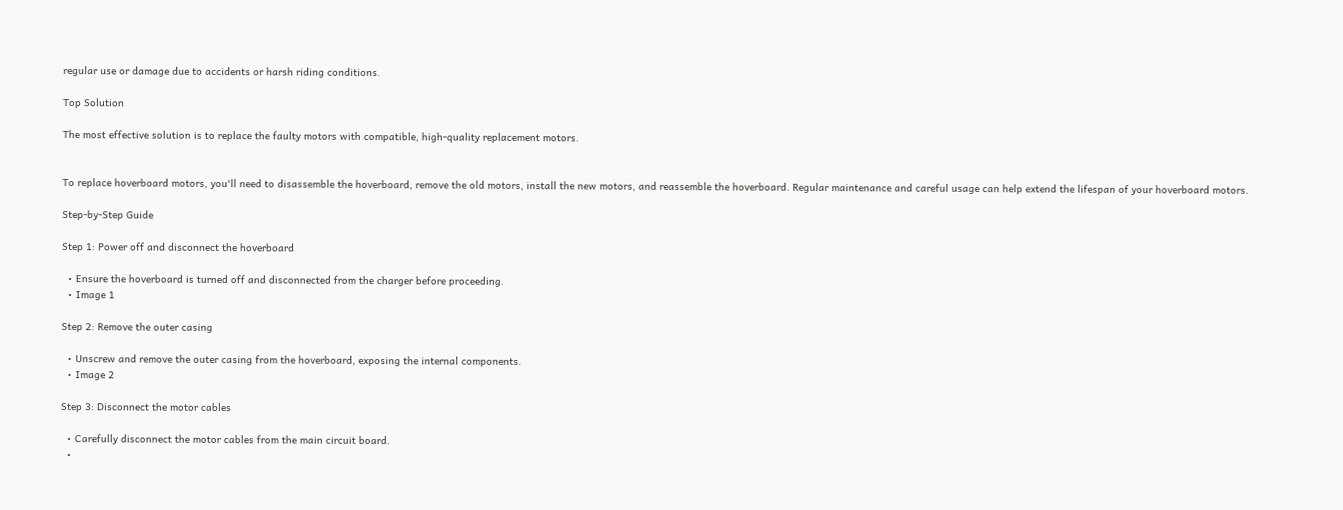regular use or damage due to accidents or harsh riding conditions.

Top Solution

The most effective solution is to replace the faulty motors with compatible, high-quality replacement motors.


To replace hoverboard motors, you'll need to disassemble the hoverboard, remove the old motors, install the new motors, and reassemble the hoverboard. Regular maintenance and careful usage can help extend the lifespan of your hoverboard motors.

Step-by-Step Guide

Step 1: Power off and disconnect the hoverboard

  • Ensure the hoverboard is turned off and disconnected from the charger before proceeding.
  • Image 1

Step 2: Remove the outer casing

  • Unscrew and remove the outer casing from the hoverboard, exposing the internal components.
  • Image 2

Step 3: Disconnect the motor cables

  • Carefully disconnect the motor cables from the main circuit board.
  •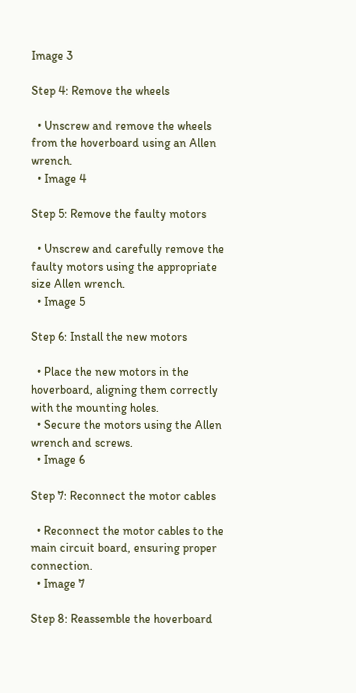Image 3

Step 4: Remove the wheels

  • Unscrew and remove the wheels from the hoverboard using an Allen wrench.
  • Image 4

Step 5: Remove the faulty motors

  • Unscrew and carefully remove the faulty motors using the appropriate size Allen wrench.
  • Image 5

Step 6: Install the new motors

  • Place the new motors in the hoverboard, aligning them correctly with the mounting holes.
  • Secure the motors using the Allen wrench and screws.
  • Image 6

Step 7: Reconnect the motor cables

  • Reconnect the motor cables to the main circuit board, ensuring proper connection.
  • Image 7

Step 8: Reassemble the hoverboard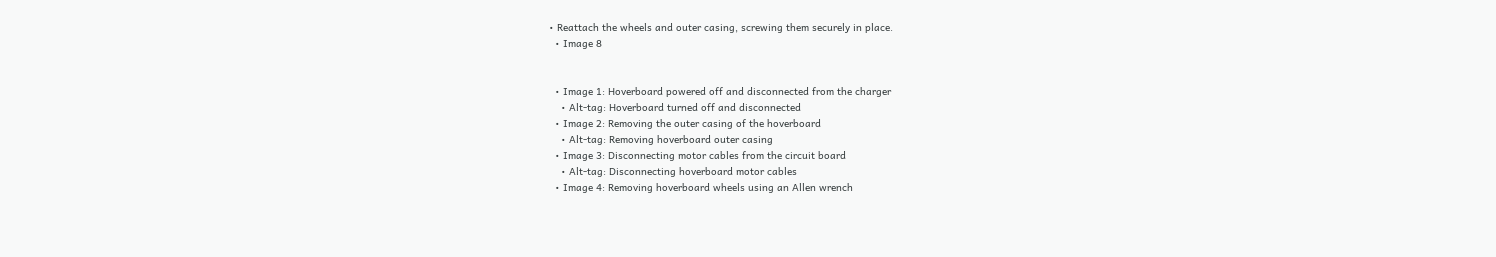• Reattach the wheels and outer casing, screwing them securely in place.
  • Image 8


  • Image 1: Hoverboard powered off and disconnected from the charger
    • Alt-tag: Hoverboard turned off and disconnected
  • Image 2: Removing the outer casing of the hoverboard
    • Alt-tag: Removing hoverboard outer casing
  • Image 3: Disconnecting motor cables from the circuit board
    • Alt-tag: Disconnecting hoverboard motor cables
  • Image 4: Removing hoverboard wheels using an Allen wrench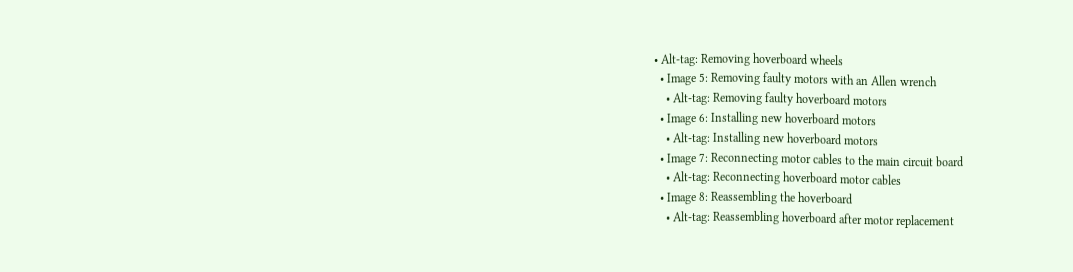• Alt-tag: Removing hoverboard wheels
  • Image 5: Removing faulty motors with an Allen wrench
    • Alt-tag: Removing faulty hoverboard motors
  • Image 6: Installing new hoverboard motors
    • Alt-tag: Installing new hoverboard motors
  • Image 7: Reconnecting motor cables to the main circuit board
    • Alt-tag: Reconnecting hoverboard motor cables
  • Image 8: Reassembling the hoverboard
    • Alt-tag: Reassembling hoverboard after motor replacement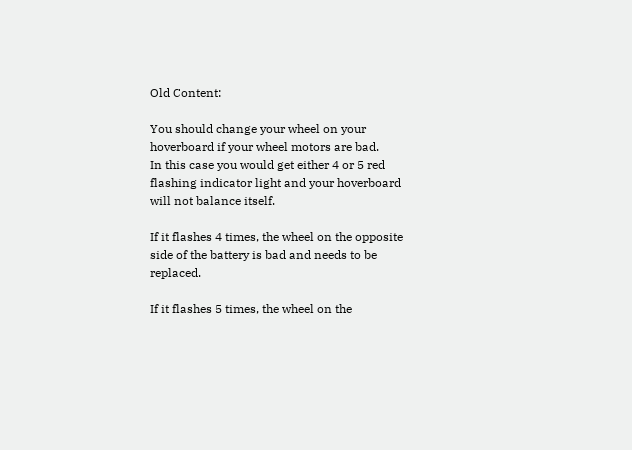Old Content:

You should change your wheel on your hoverboard if your wheel motors are bad.
In this case you would get either 4 or 5 red flashing indicator light and your hoverboard will not balance itself.

If it flashes 4 times, the wheel on the opposite side of the battery is bad and needs to be replaced.

If it flashes 5 times, the wheel on the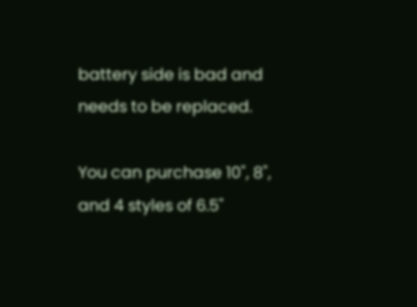battery side is bad and needs to be replaced.

You can purchase 10", 8", and 4 styles of 6.5"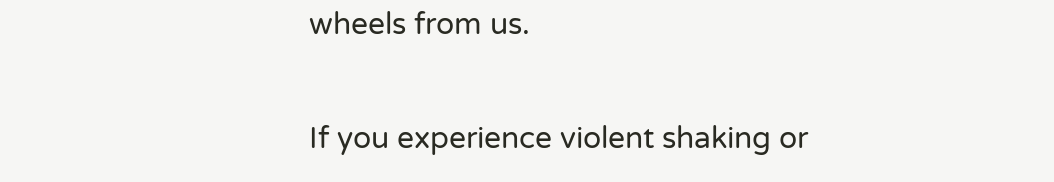wheels from us.

If you experience violent shaking or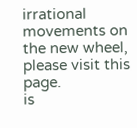irrational movements on the new wheel, please visit this page.
is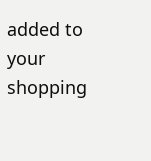added to your shopping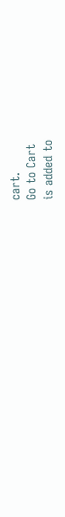cart.
Go to Cart
is added to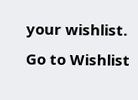your wishlist.
Go to Wishlist